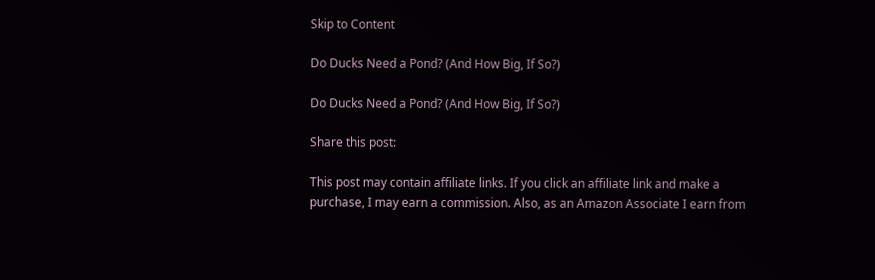Skip to Content

Do Ducks Need a Pond? (And How Big, If So?)

Do Ducks Need a Pond? (And How Big, If So?)

Share this post:

This post may contain affiliate links. If you click an affiliate link and make a purchase, I may earn a commission. Also, as an Amazon Associate I earn from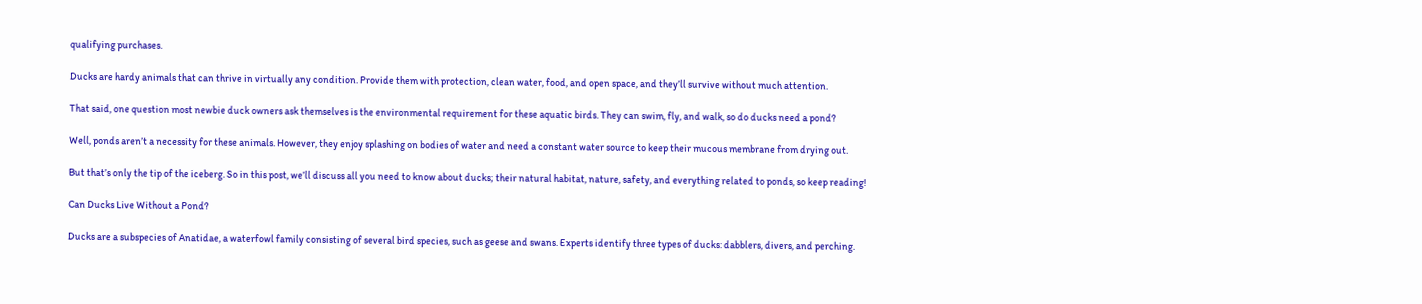qualifying purchases.

Ducks are hardy animals that can thrive in virtually any condition. Provide them with protection, clean water, food, and open space, and they’ll survive without much attention.

That said, one question most newbie duck owners ask themselves is the environmental requirement for these aquatic birds. They can swim, fly, and walk, so do ducks need a pond?

Well, ponds aren’t a necessity for these animals. However, they enjoy splashing on bodies of water and need a constant water source to keep their mucous membrane from drying out.

But that’s only the tip of the iceberg. So in this post, we’ll discuss all you need to know about ducks; their natural habitat, nature, safety, and everything related to ponds, so keep reading!

Can Ducks Live Without a Pond?

Ducks are a subspecies of Anatidae, a waterfowl family consisting of several bird species, such as geese and swans. Experts identify three types of ducks: dabblers, divers, and perching.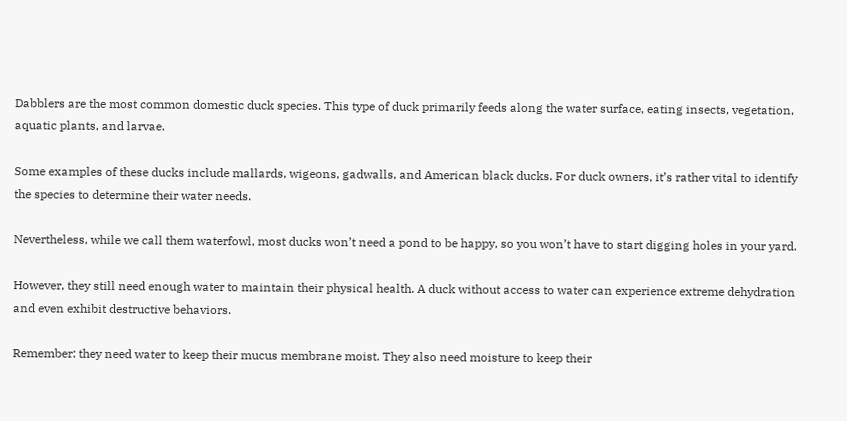Dabblers are the most common domestic duck species. This type of duck primarily feeds along the water surface, eating insects, vegetation, aquatic plants, and larvae.

Some examples of these ducks include mallards, wigeons, gadwalls, and American black ducks. For duck owners, it’s rather vital to identify the species to determine their water needs.

Nevertheless, while we call them waterfowl, most ducks won’t need a pond to be happy, so you won’t have to start digging holes in your yard.

However, they still need enough water to maintain their physical health. A duck without access to water can experience extreme dehydration and even exhibit destructive behaviors.

Remember: they need water to keep their mucus membrane moist. They also need moisture to keep their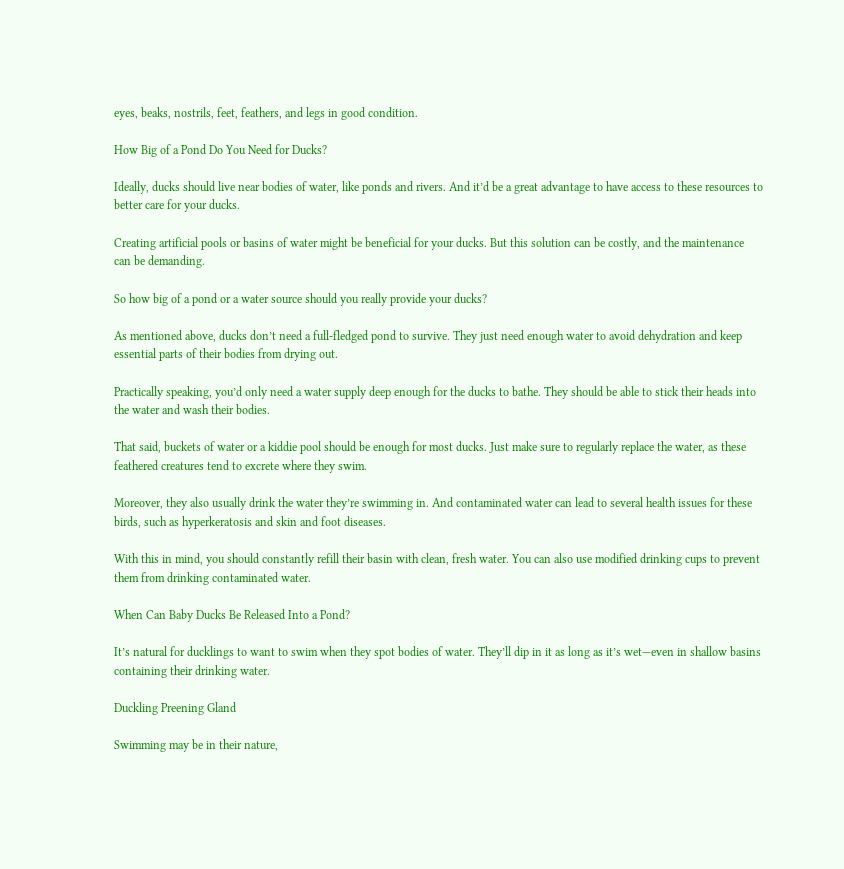eyes, beaks, nostrils, feet, feathers, and legs in good condition.

How Big of a Pond Do You Need for Ducks?

Ideally, ducks should live near bodies of water, like ponds and rivers. And it’d be a great advantage to have access to these resources to better care for your ducks.

Creating artificial pools or basins of water might be beneficial for your ducks. But this solution can be costly, and the maintenance can be demanding.

So how big of a pond or a water source should you really provide your ducks?

As mentioned above, ducks don’t need a full-fledged pond to survive. They just need enough water to avoid dehydration and keep essential parts of their bodies from drying out.

Practically speaking, you’d only need a water supply deep enough for the ducks to bathe. They should be able to stick their heads into the water and wash their bodies.

That said, buckets of water or a kiddie pool should be enough for most ducks. Just make sure to regularly replace the water, as these feathered creatures tend to excrete where they swim.

Moreover, they also usually drink the water they’re swimming in. And contaminated water can lead to several health issues for these birds, such as hyperkeratosis and skin and foot diseases.

With this in mind, you should constantly refill their basin with clean, fresh water. You can also use modified drinking cups to prevent them from drinking contaminated water.

When Can Baby Ducks Be Released Into a Pond?

It’s natural for ducklings to want to swim when they spot bodies of water. They’ll dip in it as long as it’s wet—even in shallow basins containing their drinking water.

Duckling Preening Gland

Swimming may be in their nature,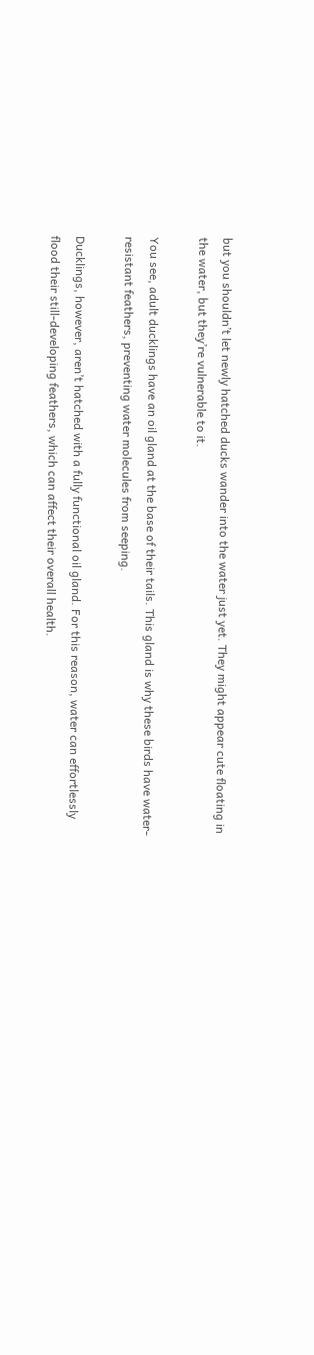but you shouldn’t let newly hatched ducks wander into the water just yet. They might appear cute floating in the water, but they’re vulnerable to it.

You see, adult ducklings have an oil gland at the base of their tails. This gland is why these birds have water-resistant feathers, preventing water molecules from seeping.

Ducklings, however, aren’t hatched with a fully functional oil gland. For this reason, water can effortlessly flood their still-developing feathers, which can affect their overall health.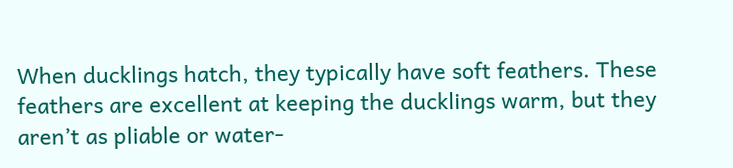When ducklings hatch, they typically have soft feathers. These feathers are excellent at keeping the ducklings warm, but they aren’t as pliable or water-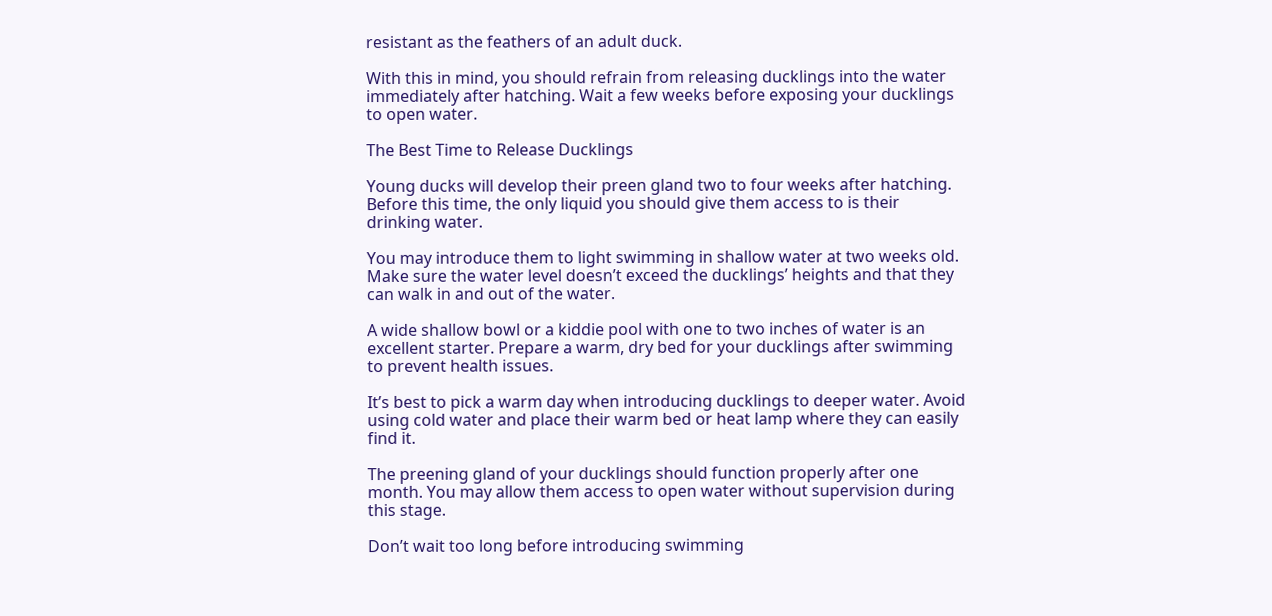resistant as the feathers of an adult duck.

With this in mind, you should refrain from releasing ducklings into the water immediately after hatching. Wait a few weeks before exposing your ducklings to open water.

The Best Time to Release Ducklings

Young ducks will develop their preen gland two to four weeks after hatching. Before this time, the only liquid you should give them access to is their drinking water.

You may introduce them to light swimming in shallow water at two weeks old. Make sure the water level doesn’t exceed the ducklings’ heights and that they can walk in and out of the water.

A wide shallow bowl or a kiddie pool with one to two inches of water is an excellent starter. Prepare a warm, dry bed for your ducklings after swimming to prevent health issues.

It’s best to pick a warm day when introducing ducklings to deeper water. Avoid using cold water and place their warm bed or heat lamp where they can easily find it.

The preening gland of your ducklings should function properly after one month. You may allow them access to open water without supervision during this stage.

Don’t wait too long before introducing swimming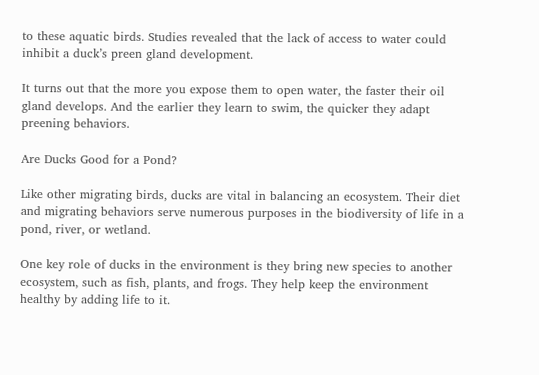to these aquatic birds. Studies revealed that the lack of access to water could inhibit a duck’s preen gland development.

It turns out that the more you expose them to open water, the faster their oil gland develops. And the earlier they learn to swim, the quicker they adapt preening behaviors.

Are Ducks Good for a Pond?

Like other migrating birds, ducks are vital in balancing an ecosystem. Their diet and migrating behaviors serve numerous purposes in the biodiversity of life in a pond, river, or wetland.

One key role of ducks in the environment is they bring new species to another ecosystem, such as fish, plants, and frogs. They help keep the environment healthy by adding life to it.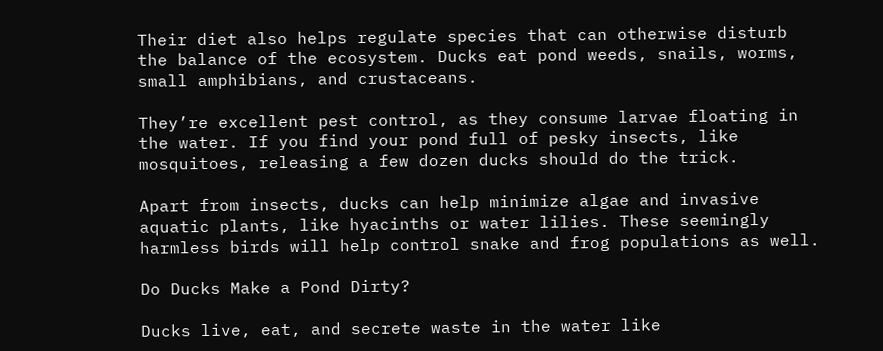Their diet also helps regulate species that can otherwise disturb the balance of the ecosystem. Ducks eat pond weeds, snails, worms, small amphibians, and crustaceans.

They’re excellent pest control, as they consume larvae floating in the water. If you find your pond full of pesky insects, like mosquitoes, releasing a few dozen ducks should do the trick.

Apart from insects, ducks can help minimize algae and invasive aquatic plants, like hyacinths or water lilies. These seemingly harmless birds will help control snake and frog populations as well.

Do Ducks Make a Pond Dirty?

Ducks live, eat, and secrete waste in the water like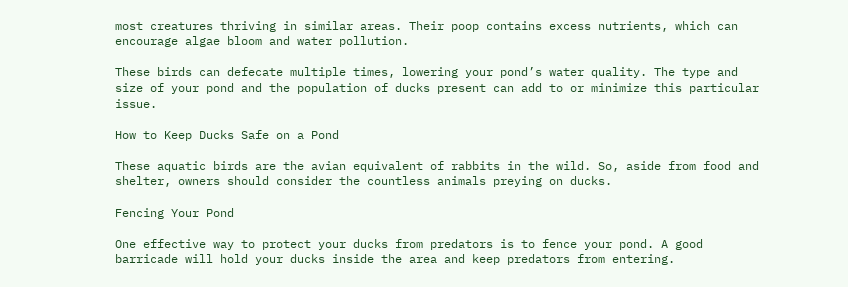most creatures thriving in similar areas. Their poop contains excess nutrients, which can encourage algae bloom and water pollution.

These birds can defecate multiple times, lowering your pond’s water quality. The type and size of your pond and the population of ducks present can add to or minimize this particular issue.

How to Keep Ducks Safe on a Pond

These aquatic birds are the avian equivalent of rabbits in the wild. So, aside from food and shelter, owners should consider the countless animals preying on ducks.

Fencing Your Pond

One effective way to protect your ducks from predators is to fence your pond. A good barricade will hold your ducks inside the area and keep predators from entering.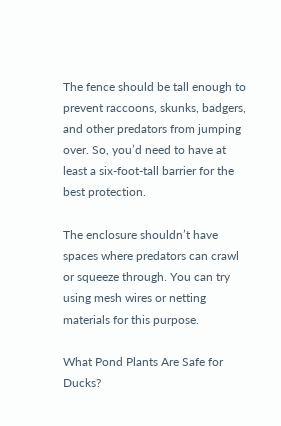The fence should be tall enough to prevent raccoons, skunks, badgers, and other predators from jumping over. So, you’d need to have at least a six-foot-tall barrier for the best protection.

The enclosure shouldn’t have spaces where predators can crawl or squeeze through. You can try using mesh wires or netting materials for this purpose.

What Pond Plants Are Safe for Ducks?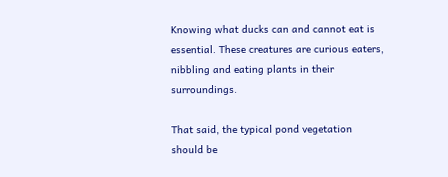Knowing what ducks can and cannot eat is essential. These creatures are curious eaters, nibbling and eating plants in their surroundings.

That said, the typical pond vegetation should be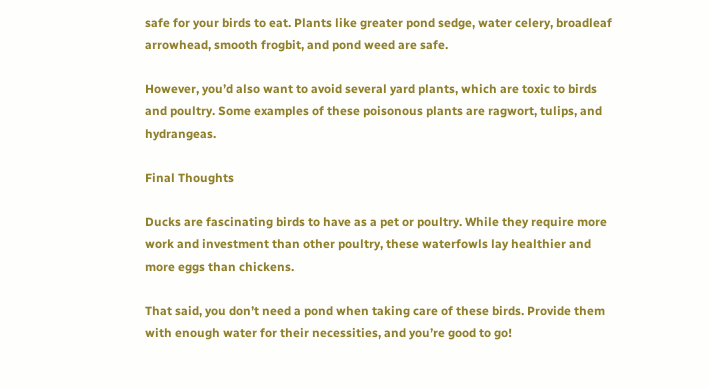safe for your birds to eat. Plants like greater pond sedge, water celery, broadleaf arrowhead, smooth frogbit, and pond weed are safe.

However, you’d also want to avoid several yard plants, which are toxic to birds and poultry. Some examples of these poisonous plants are ragwort, tulips, and hydrangeas.

Final Thoughts

Ducks are fascinating birds to have as a pet or poultry. While they require more work and investment than other poultry, these waterfowls lay healthier and more eggs than chickens.

That said, you don’t need a pond when taking care of these birds. Provide them with enough water for their necessities, and you’re good to go!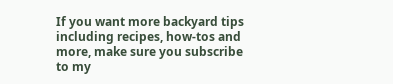If you want more backyard tips including recipes, how-tos and more, make sure you subscribe to my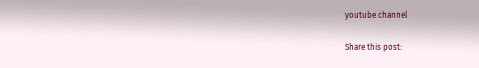youtube channel

Share this post: